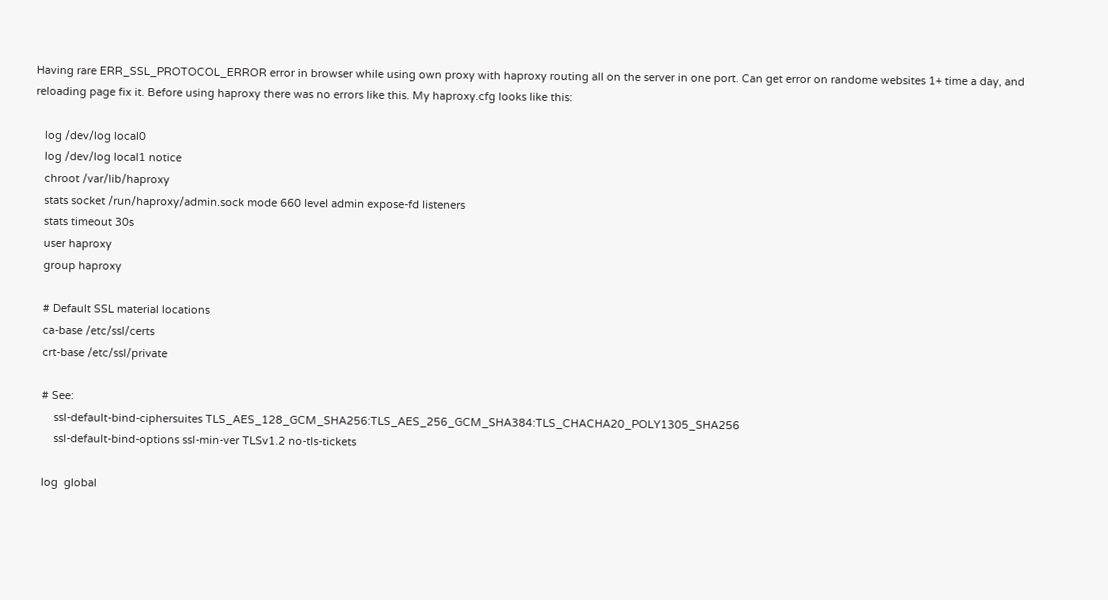Having rare ERR_SSL_PROTOCOL_ERROR error in browser while using own proxy with haproxy routing all on the server in one port. Can get error on randome websites 1+ time a day, and reloading page fix it. Before using haproxy there was no errors like this. My haproxy.cfg looks like this:

   log /dev/log local0
   log /dev/log local1 notice
   chroot /var/lib/haproxy
   stats socket /run/haproxy/admin.sock mode 660 level admin expose-fd listeners
   stats timeout 30s
   user haproxy
   group haproxy

   # Default SSL material locations
   ca-base /etc/ssl/certs
   crt-base /etc/ssl/private

   # See:
       ssl-default-bind-ciphersuites TLS_AES_128_GCM_SHA256:TLS_AES_256_GCM_SHA384:TLS_CHACHA20_POLY1305_SHA256
       ssl-default-bind-options ssl-min-ver TLSv1.2 no-tls-tickets

   log  global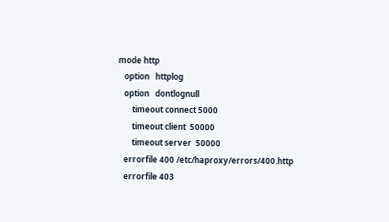mode http
   option   httplog
   option   dontlognull
       timeout connect 5000
       timeout client  50000
       timeout server  50000
   errorfile 400 /etc/haproxy/errors/400.http
   errorfile 403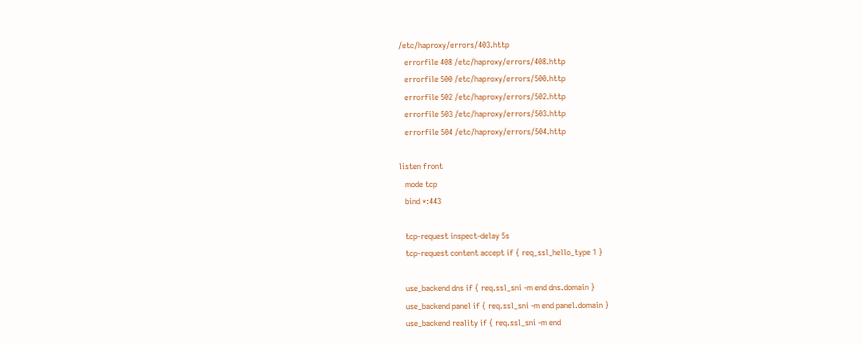/etc/haproxy/errors/403.http
   errorfile 408 /etc/haproxy/errors/408.http
   errorfile 500 /etc/haproxy/errors/500.http
   errorfile 502 /etc/haproxy/errors/502.http
   errorfile 503 /etc/haproxy/errors/503.http
   errorfile 504 /etc/haproxy/errors/504.http

listen front
   mode tcp
   bind *:443

   tcp-request inspect-delay 5s
   tcp-request content accept if { req_ssl_hello_type 1 }

   use_backend dns if { req.ssl_sni -m end dns.domain }
   use_backend panel if { req.ssl_sni -m end panel.domain }
   use_backend reality if { req.ssl_sni -m end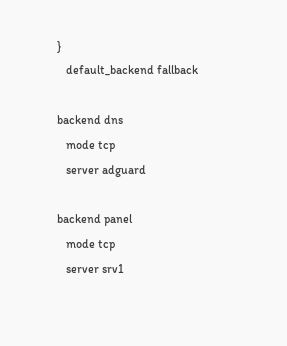}
   default_backend fallback

backend dns
   mode tcp
   server adguard

backend panel
   mode tcp
   server srv1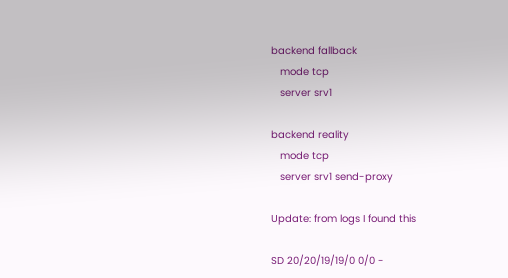backend fallback
   mode tcp
   server srv1

backend reality
   mode tcp
   server srv1 send-proxy

Update: from logs I found this

SD 20/20/19/19/0 0/0 -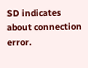SD indicates about connection error.